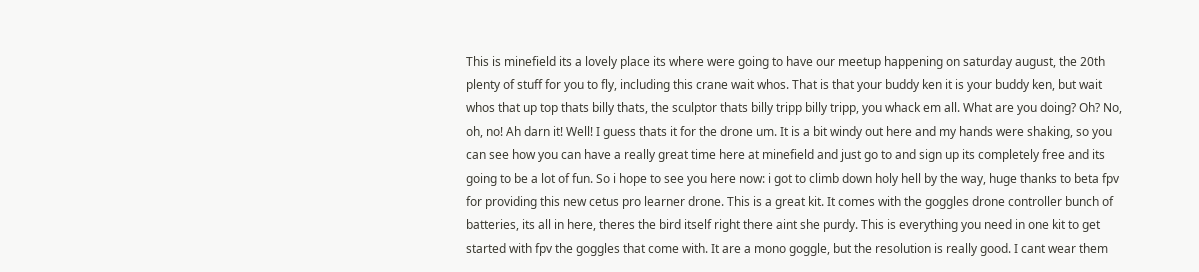This is minefield its a lovely place its where were going to have our meetup happening on saturday august, the 20th plenty of stuff for you to fly, including this crane wait whos. That is that your buddy ken it is your buddy ken, but wait whos that up top thats billy thats, the sculptor thats billy tripp billy tripp, you whack em all. What are you doing? Oh? No, oh, no! Ah darn it! Well! I guess thats it for the drone um. It is a bit windy out here and my hands were shaking, so you can see how you can have a really great time here at minefield and just go to and sign up its completely free and its going to be a lot of fun. So i hope to see you here now: i got to climb down holy hell by the way, huge thanks to beta fpv for providing this new cetus pro learner drone. This is a great kit. It comes with the goggles drone controller bunch of batteries, its all in here, theres the bird itself right there aint she purdy. This is everything you need in one kit to get started with fpv the goggles that come with. It are a mono goggle, but the resolution is really good. I cant wear them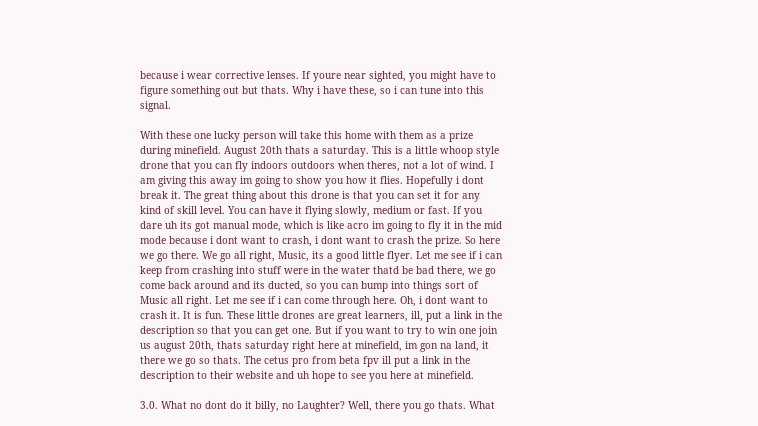because i wear corrective lenses. If youre near sighted, you might have to figure something out but thats. Why i have these, so i can tune into this signal.

With these one lucky person will take this home with them as a prize during minefield. August 20th thats a saturday. This is a little whoop style drone that you can fly indoors outdoors when theres, not a lot of wind. I am giving this away im going to show you how it flies. Hopefully i dont break it. The great thing about this drone is that you can set it for any kind of skill level. You can have it flying slowly, medium or fast. If you dare uh its got manual mode, which is like acro im going to fly it in the mid mode because i dont want to crash, i dont want to crash the prize. So here we go there. We go all right, Music, its a good little flyer. Let me see if i can keep from crashing into stuff were in the water thatd be bad there, we go come back around and its ducted, so you can bump into things sort of Music all right. Let me see if i can come through here. Oh, i dont want to crash it. It is fun. These little drones are great learners, ill, put a link in the description so that you can get one. But if you want to try to win one join us august 20th, thats saturday right here at minefield, im gon na land, it there we go so thats. The cetus pro from beta fpv ill put a link in the description to their website and uh hope to see you here at minefield.

3.0. What no dont do it billy, no Laughter? Well, there you go thats. What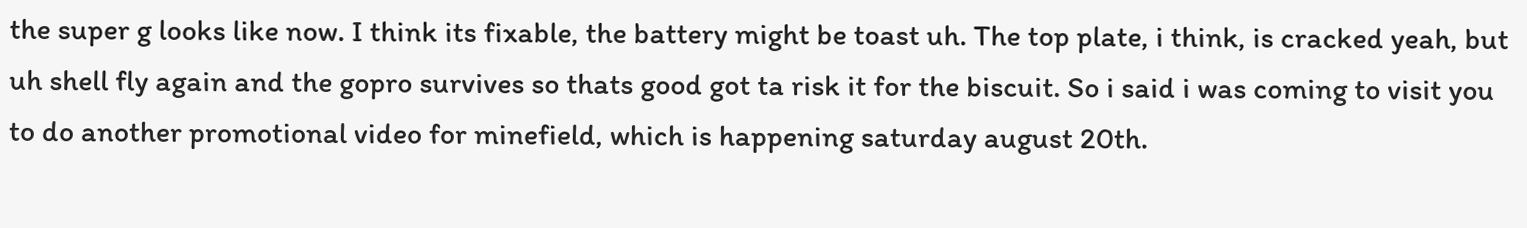the super g looks like now. I think its fixable, the battery might be toast uh. The top plate, i think, is cracked yeah, but uh shell fly again and the gopro survives so thats good got ta risk it for the biscuit. So i said i was coming to visit you to do another promotional video for minefield, which is happening saturday august 20th.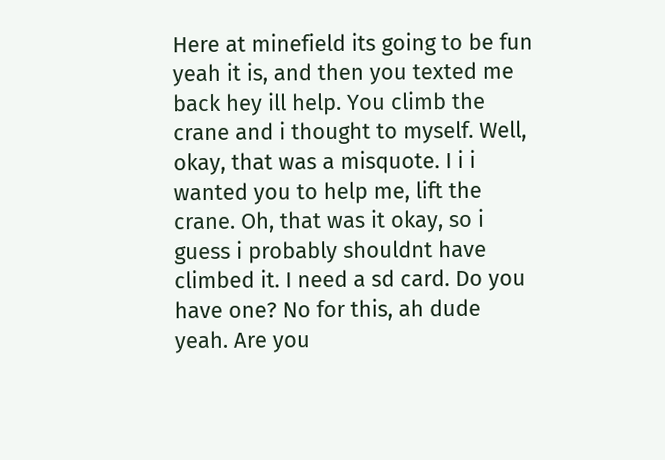Here at minefield its going to be fun yeah it is, and then you texted me back hey ill help. You climb the crane and i thought to myself. Well, okay, that was a misquote. I i i wanted you to help me, lift the crane. Oh, that was it okay, so i guess i probably shouldnt have climbed it. I need a sd card. Do you have one? No for this, ah dude yeah. Are you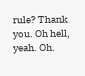rule? Thank you. Oh hell, yeah. Oh.